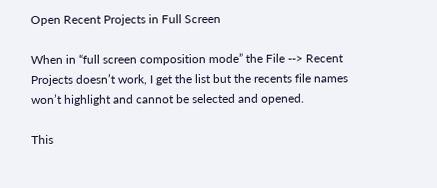Open Recent Projects in Full Screen

When in “full screen composition mode” the File --> Recent Projects doesn’t work, I get the list but the recents file names won’t highlight and cannot be selected and opened.

This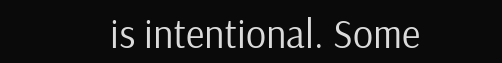is intentional. Some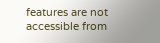features are not accessible from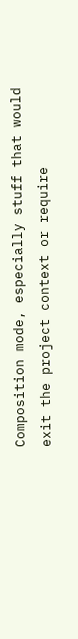Composition mode, especially stuff that would exit the project context or require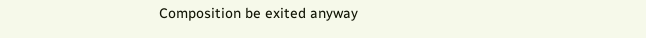Composition be exited anyway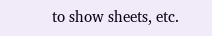to show sheets, etc.